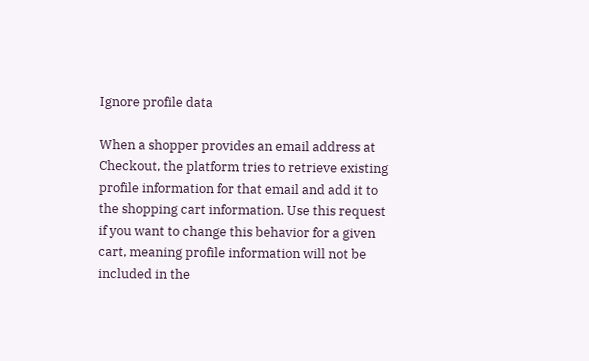Ignore profile data

When a shopper provides an email address at Checkout, the platform tries to retrieve existing profile information for that email and add it to the shopping cart information. Use this request if you want to change this behavior for a given cart, meaning profile information will not be included in the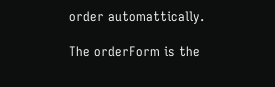order automattically.

The orderForm is the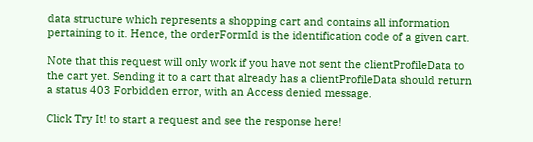data structure which represents a shopping cart and contains all information pertaining to it. Hence, the orderFormId is the identification code of a given cart.

Note that this request will only work if you have not sent the clientProfileData to the cart yet. Sending it to a cart that already has a clientProfileData should return a status 403 Forbidden error, with an Access denied message.

Click Try It! to start a request and see the response here!